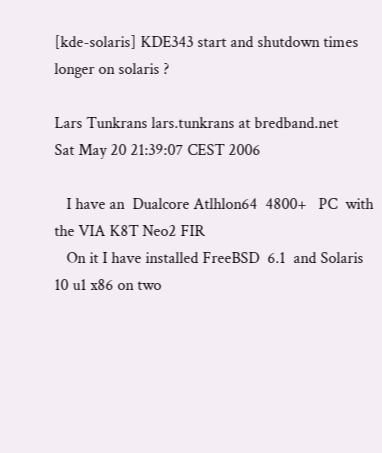[kde-solaris] KDE343 start and shutdown times longer on solaris ?

Lars Tunkrans lars.tunkrans at bredband.net
Sat May 20 21:39:07 CEST 2006

   I have an  Dualcore Atlhlon64  4800+   PC  with the VIA K8T Neo2 FIR
   On it I have installed FreeBSD  6.1  and Solaris  10 u1 x86 on two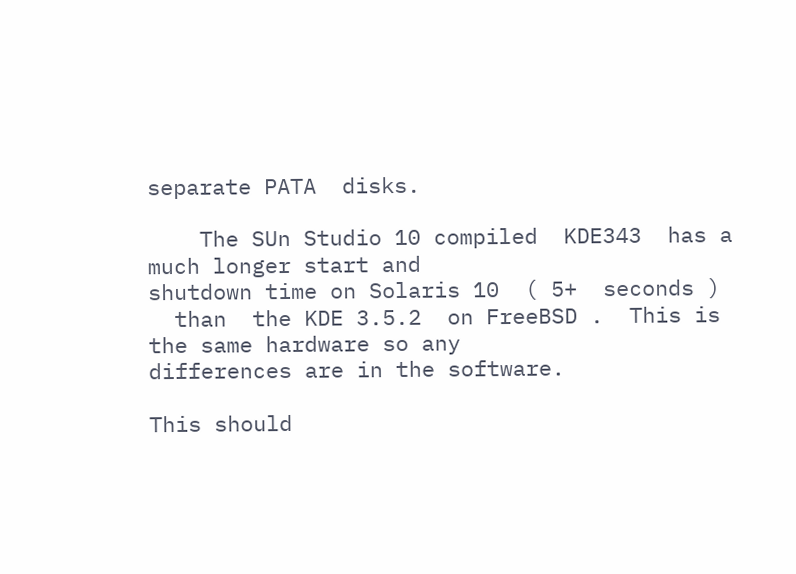separate PATA  disks.

    The SUn Studio 10 compiled  KDE343  has a much longer start and
shutdown time on Solaris 10  ( 5+  seconds )
  than  the KDE 3.5.2  on FreeBSD .  This is the same hardware so any
differences are in the software.

This should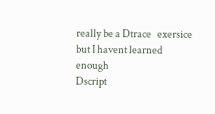really be a Dtrace   exersice but I havent learned enough
Dscript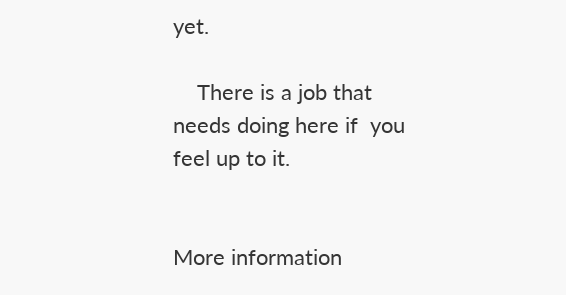yet.

    There is a job that needs doing here if  you feel up to it.


More information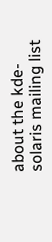about the kde-solaris mailing list